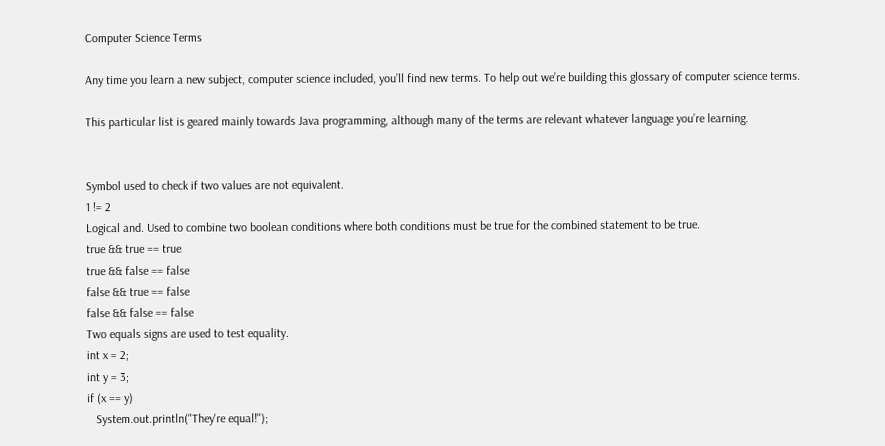Computer Science Terms

Any time you learn a new subject, computer science included, you’ll find new terms. To help out we’re building this glossary of computer science terms.

This particular list is geared mainly towards Java programming, although many of the terms are relevant whatever language you’re learning.


Symbol used to check if two values are not equivalent.
1 != 2
Logical and. Used to combine two boolean conditions where both conditions must be true for the combined statement to be true.
true && true == true
true && false == false
false && true == false
false && false == false
Two equals signs are used to test equality.
int x = 2;
int y = 3;
if (x == y)
   System.out.println("They're equal!");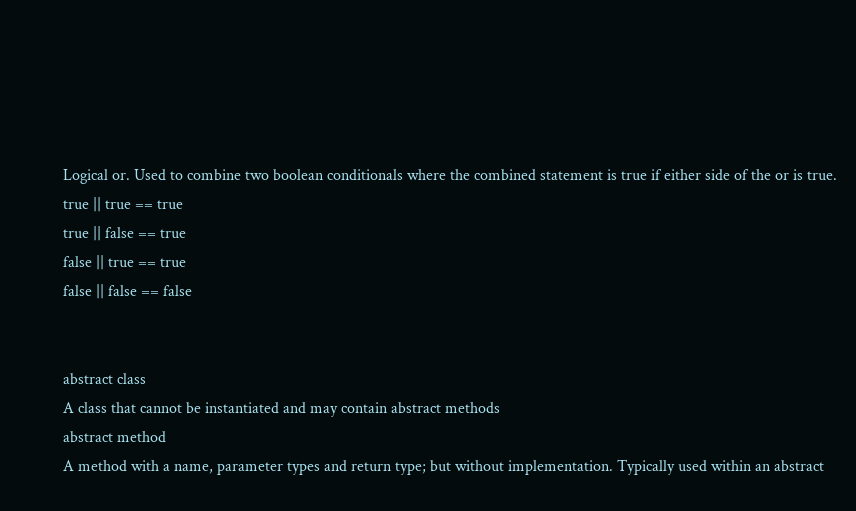Logical or. Used to combine two boolean conditionals where the combined statement is true if either side of the or is true.
true || true == true
true || false == true
false || true == true
false || false == false


abstract class
A class that cannot be instantiated and may contain abstract methods
abstract method
A method with a name, parameter types and return type; but without implementation. Typically used within an abstract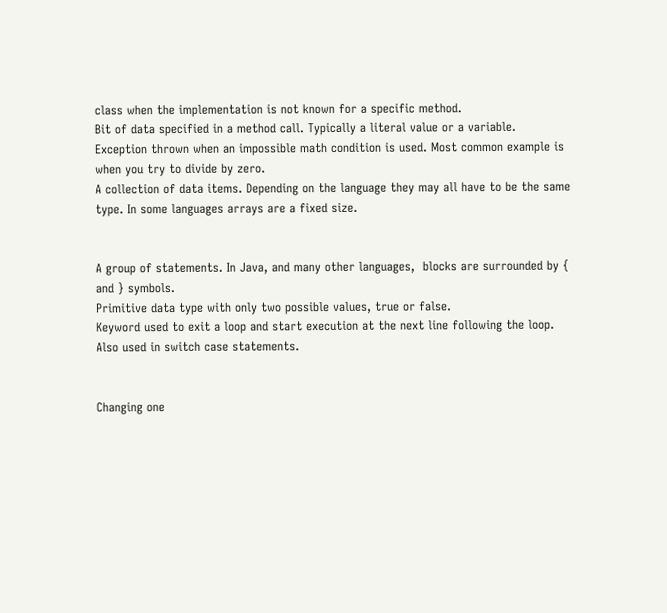class when the implementation is not known for a specific method.
Bit of data specified in a method call. Typically a literal value or a variable.
Exception thrown when an impossible math condition is used. Most common example is when you try to divide by zero.
A collection of data items. Depending on the language they may all have to be the same type. In some languages arrays are a fixed size.


A group of statements. In Java, and many other languages,  blocks are surrounded by { and } symbols.
Primitive data type with only two possible values, true or false.
Keyword used to exit a loop and start execution at the next line following the loop. Also used in switch case statements.


Changing one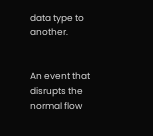data type to another.


An event that disrupts the normal flow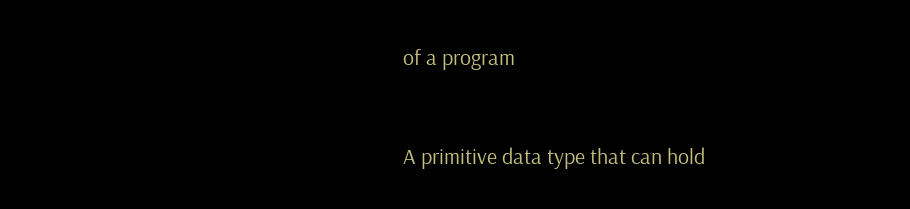of a program


A primitive data type that can hold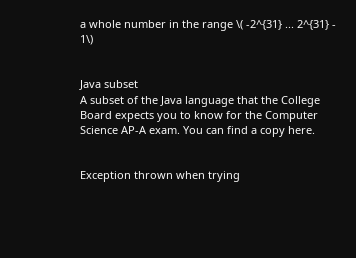a whole number in the range \( -2^{31} ... 2^{31} - 1\)


Java subset
A subset of the Java language that the College Board expects you to know for the Computer Science AP-A exam. You can find a copy here.


Exception thrown when trying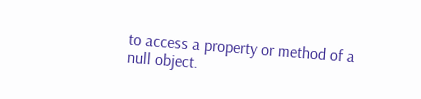to access a property or method of a null object.